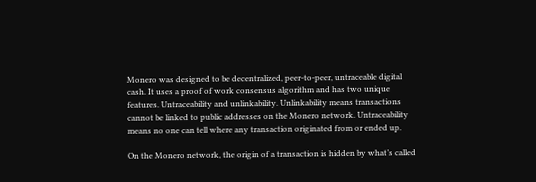Monero was designed to be decentralized, peer-to-peer, untraceable digital cash. It uses a proof of work consensus algorithm and has two unique features. Untraceability and unlinkability. Unlinkability means transactions cannot be linked to public addresses on the Monero network. Untraceability means no one can tell where any transaction originated from or ended up.

On the Monero network, the origin of a transaction is hidden by what’s called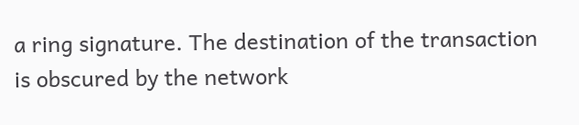a ring signature. The destination of the transaction is obscured by the network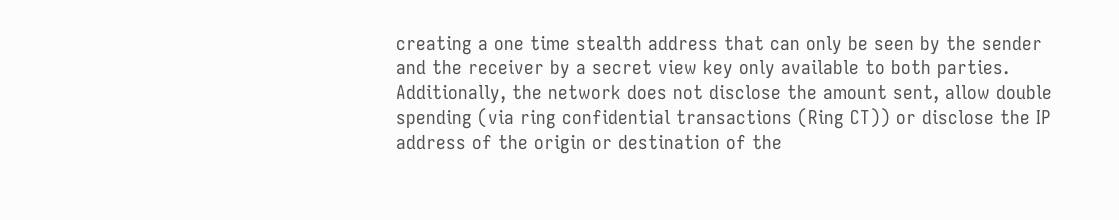creating a one time stealth address that can only be seen by the sender and the receiver by a secret view key only available to both parties. Additionally, the network does not disclose the amount sent, allow double spending (via ring confidential transactions (Ring CT)) or disclose the IP address of the origin or destination of the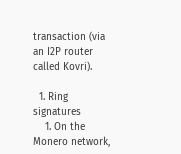transaction (via an I2P router called Kovri).

  1. Ring signatures
    1. On the Monero network,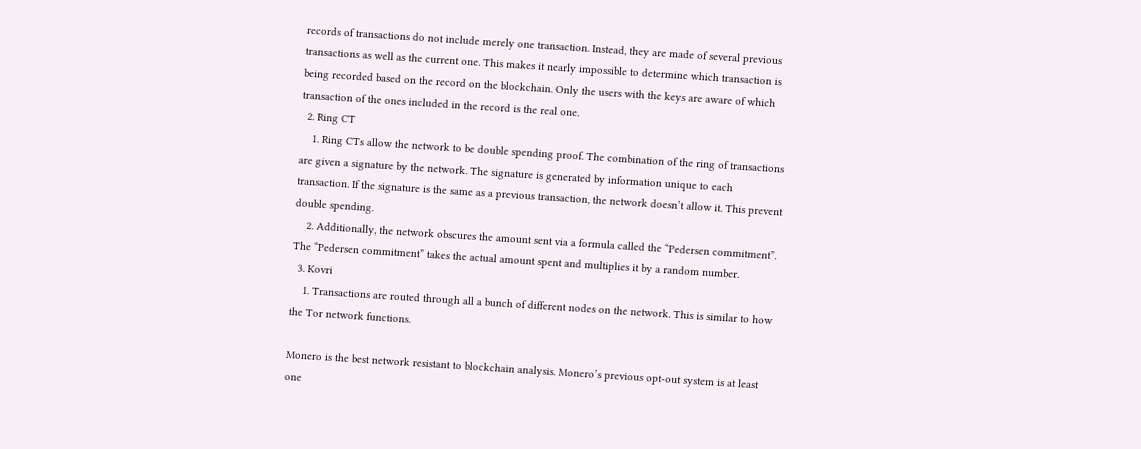records of transactions do not include merely one transaction. Instead, they are made of several previous transactions as well as the current one. This makes it nearly impossible to determine which transaction is being recorded based on the record on the blockchain. Only the users with the keys are aware of which transaction of the ones included in the record is the real one.
  2. Ring CT
    1. Ring CTs allow the network to be double spending proof. The combination of the ring of transactions are given a signature by the network. The signature is generated by information unique to each transaction. If the signature is the same as a previous transaction, the network doesn’t allow it. This prevent double spending.
    2. Additionally, the network obscures the amount sent via a formula called the “Pedersen commitment”. The “Pedersen commitment” takes the actual amount spent and multiplies it by a random number.
  3. Kovri
    1. Transactions are routed through all a bunch of different nodes on the network. This is similar to how the Tor network functions.

Monero is the best network resistant to blockchain analysis. Monero’s previous opt-out system is at least one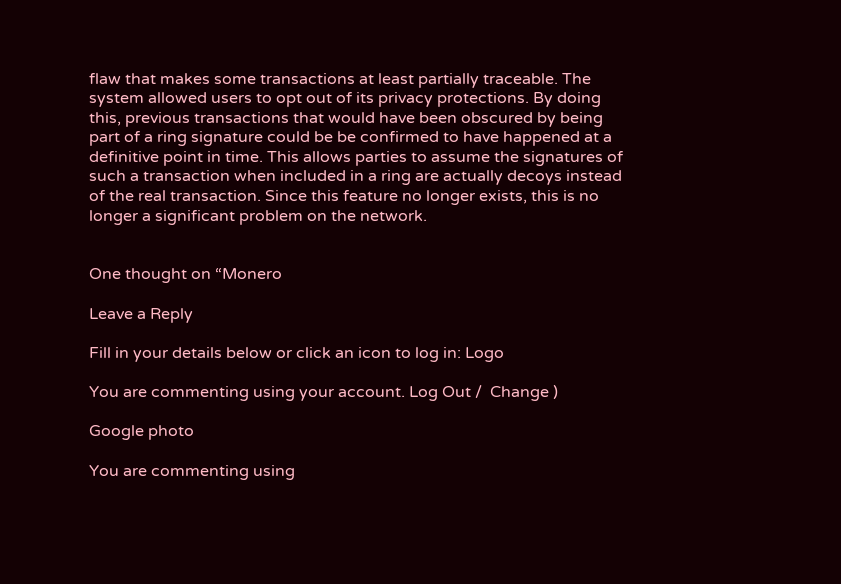flaw that makes some transactions at least partially traceable. The system allowed users to opt out of its privacy protections. By doing this, previous transactions that would have been obscured by being part of a ring signature could be be confirmed to have happened at a definitive point in time. This allows parties to assume the signatures of such a transaction when included in a ring are actually decoys instead of the real transaction. Since this feature no longer exists, this is no longer a significant problem on the network.


One thought on “Monero

Leave a Reply

Fill in your details below or click an icon to log in: Logo

You are commenting using your account. Log Out /  Change )

Google photo

You are commenting using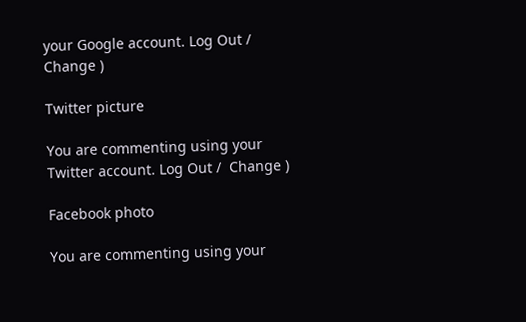your Google account. Log Out /  Change )

Twitter picture

You are commenting using your Twitter account. Log Out /  Change )

Facebook photo

You are commenting using your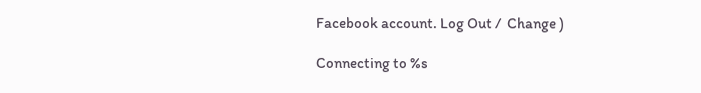Facebook account. Log Out /  Change )

Connecting to %s